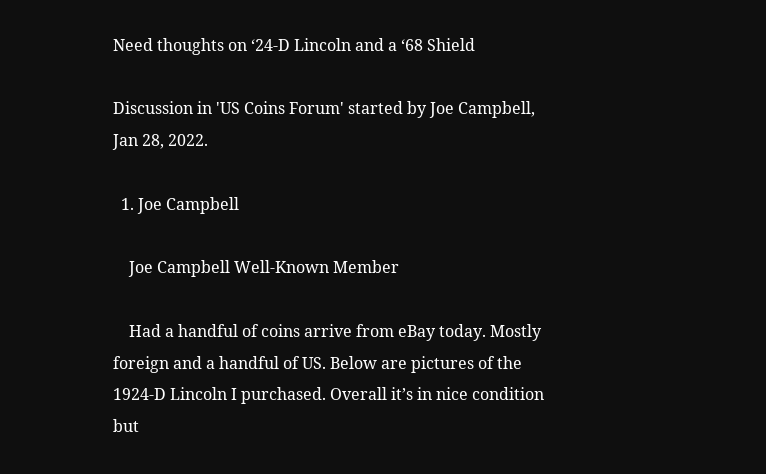Need thoughts on ‘24-D Lincoln and a ‘68 Shield

Discussion in 'US Coins Forum' started by Joe Campbell, Jan 28, 2022.

  1. Joe Campbell

    Joe Campbell Well-Known Member

    Had a handful of coins arrive from eBay today. Mostly foreign and a handful of US. Below are pictures of the 1924-D Lincoln I purchased. Overall it’s in nice condition but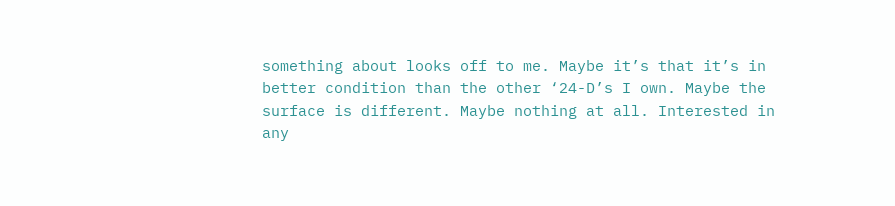something about looks off to me. Maybe it’s that it’s in better condition than the other ‘24-D’s I own. Maybe the surface is different. Maybe nothing at all. Interested in any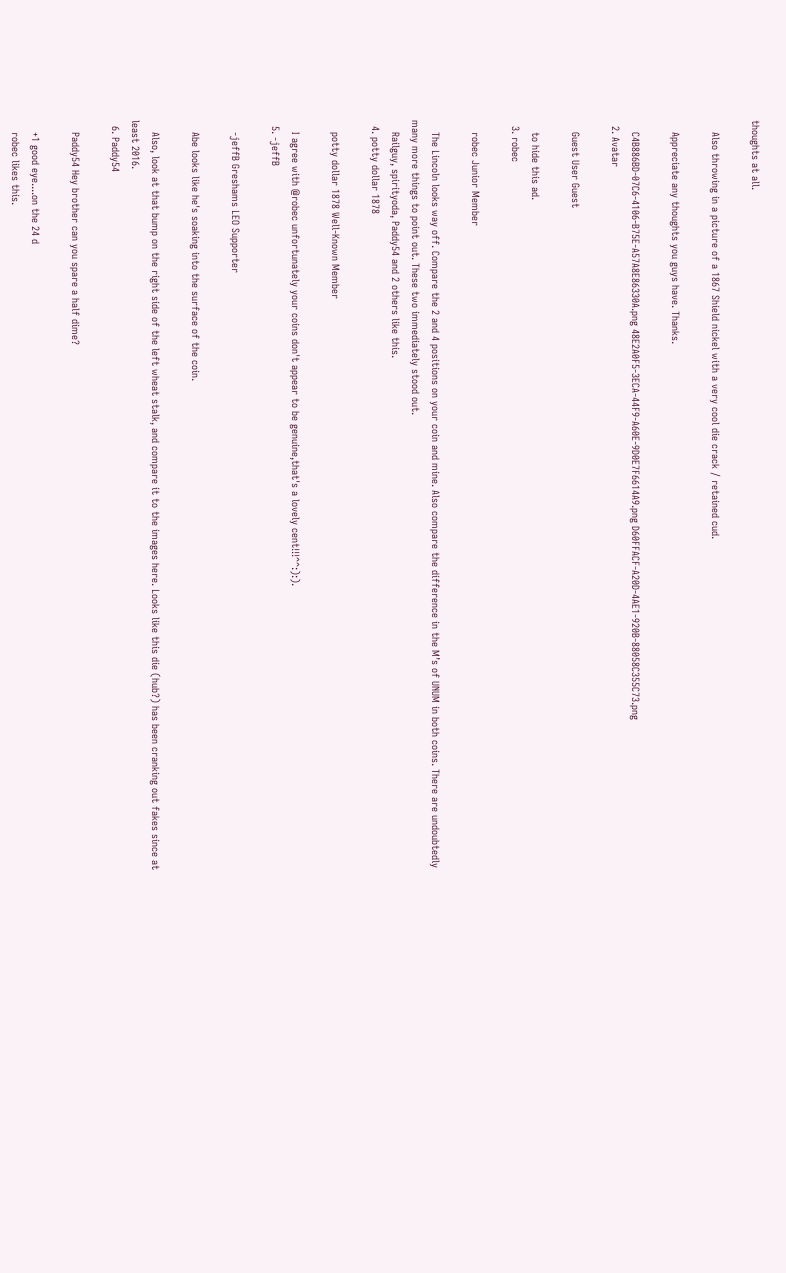thoughts at all.

    Also throwing in a picture of a 1867 Shield nickel with a very cool die crack / retained cud.

    Appreciate any thoughts you guys have. Thanks.

    C4B886BD-07C6-4106-B75E-A57A8E86330A.png 48E2A0F5-3ECA-44F9-A60E-9D0E7F6614A9.png D60FFACF-A20D-4AE1-920B-88058C355C73.png
  2. Avatar

    Guest User Guest

    to hide this ad.
  3. robec

    robec Junior Member

    The Lincoln looks way off. Compare the 2 and 4 positions on your coin and mine. Also compare the difference in the M’s of UNUM in both coins. There are undoubtedly many more things to point out. These two immediately stood out.
    Railguy, spirityoda, Paddy54 and 2 others like this.
  4. potty dollar 1878

    potty dollar 1878 Well-Known Member

    I agree with @robec unfortunately your coins don't appear to be genuine,that's a lovely cent!!!^^:):).
  5. -jeffB

    -jeffB Greshams LEO Supporter

    Abe looks like he's soaking into the surface of the coin.

    Also, look at that bump on the right side of the left wheat stalk, and compare it to the images here. Looks like this die (hub?) has been cranking out fakes since at least 2016.
  6. Paddy54

    Paddy54 Hey brother can you spare a half dime?

    +1 good eye....on the 24 d
    robec likes this.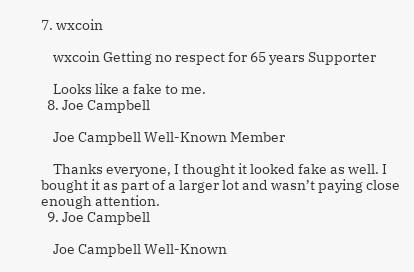7. wxcoin

    wxcoin Getting no respect for 65 years Supporter

    Looks like a fake to me.
  8. Joe Campbell

    Joe Campbell Well-Known Member

    Thanks everyone, I thought it looked fake as well. I bought it as part of a larger lot and wasn’t paying close enough attention.
  9. Joe Campbell

    Joe Campbell Well-Known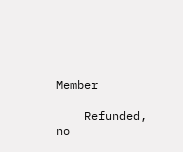Member

    Refunded, no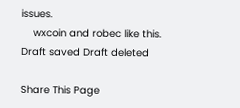issues.
    wxcoin and robec like this.
Draft saved Draft deleted

Share This Page